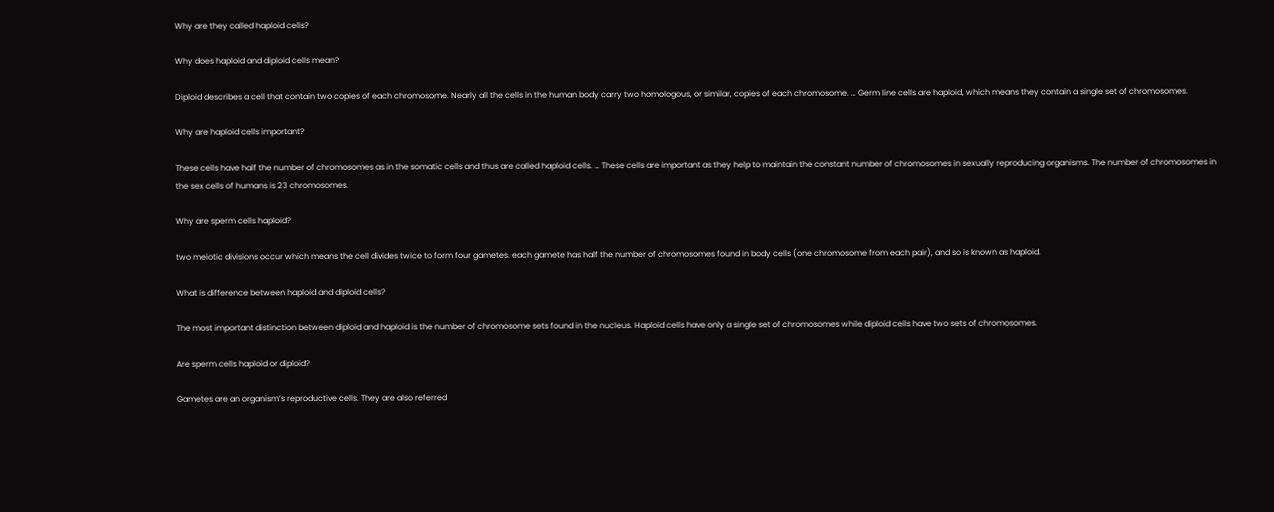Why are they called haploid cells?

Why does haploid and diploid cells mean?

Diploid describes a cell that contain two copies of each chromosome. Nearly all the cells in the human body carry two homologous, or similar, copies of each chromosome. … Germ line cells are haploid, which means they contain a single set of chromosomes.

Why are haploid cells important?

These cells have half the number of chromosomes as in the somatic cells and thus are called haploid cells. … These cells are important as they help to maintain the constant number of chromosomes in sexually reproducing organisms. The number of chromosomes in the sex cells of humans is 23 chromosomes.

Why are sperm cells haploid?

two meiotic divisions occur which means the cell divides twice to form four gametes. each gamete has half the number of chromosomes found in body cells (one chromosome from each pair), and so is known as haploid.

What is difference between haploid and diploid cells?

The most important distinction between diploid and haploid is the number of chromosome sets found in the nucleus. Haploid cells have only a single set of chromosomes while diploid cells have two sets of chromosomes.

Are sperm cells haploid or diploid?

Gametes are an organism’s reproductive cells. They are also referred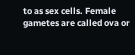to as sex cells. Female gametes are called ova or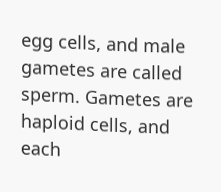egg cells, and male gametes are called sperm. Gametes are haploid cells, and each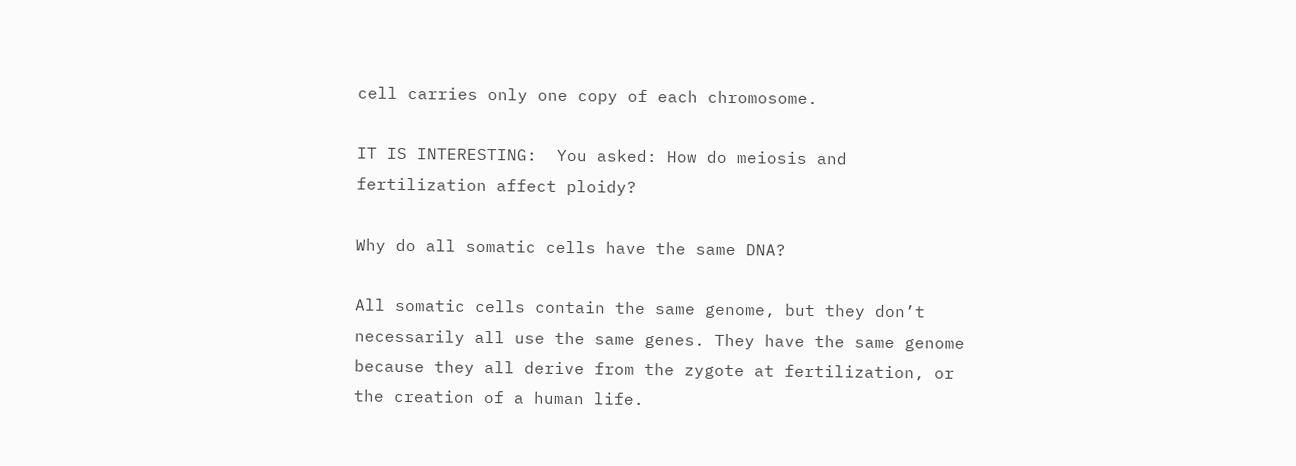cell carries only one copy of each chromosome.

IT IS INTERESTING:  You asked: How do meiosis and fertilization affect ploidy?

Why do all somatic cells have the same DNA?

All somatic cells contain the same genome, but they don’t necessarily all use the same genes. They have the same genome because they all derive from the zygote at fertilization, or the creation of a human life.